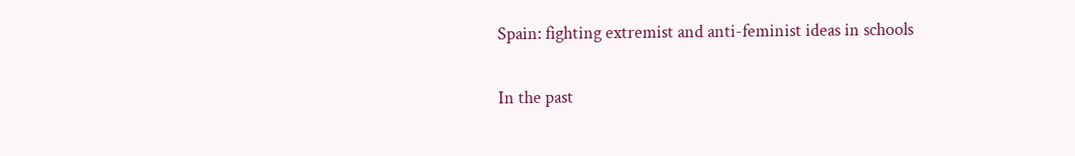Spain: fighting extremist and anti-feminist ideas in schools

In the past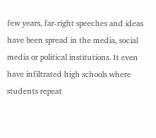few years, far-right speeches and ideas have been spread in the media, social media or political institutions. It even have infiltrated high schools where students repeat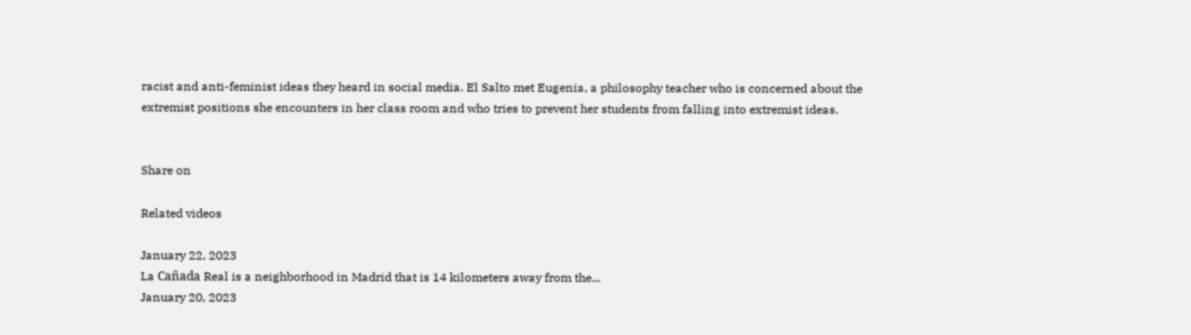racist and anti-feminist ideas they heard in social media. El Salto met Eugenia, a philosophy teacher who is concerned about the extremist positions she encounters in her class room and who tries to prevent her students from falling into extremist ideas.


Share on

Related videos

January 22, 2023
La Cañada Real is a neighborhood in Madrid that is 14 kilometers away from the...
January 20, 2023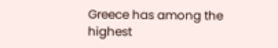Greece has among the highest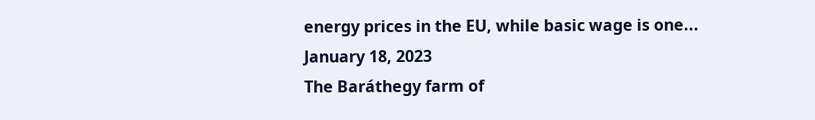energy prices in the EU, while basic wage is one...
January 18, 2023
The Baráthegy farm of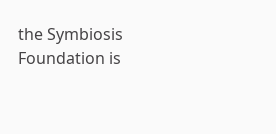the Symbiosis Foundation is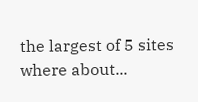the largest of 5 sites where about...